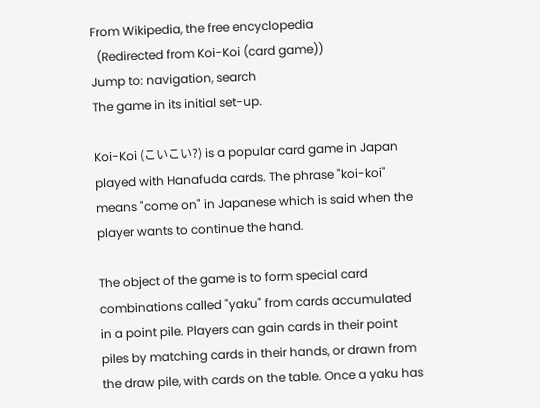From Wikipedia, the free encyclopedia
  (Redirected from Koi-Koi (card game))
Jump to: navigation, search
The game in its initial set-up.

Koi-Koi (こいこい?) is a popular card game in Japan played with Hanafuda cards. The phrase "koi-koi" means "come on" in Japanese which is said when the player wants to continue the hand.

The object of the game is to form special card combinations called "yaku" from cards accumulated in a point pile. Players can gain cards in their point piles by matching cards in their hands, or drawn from the draw pile, with cards on the table. Once a yaku has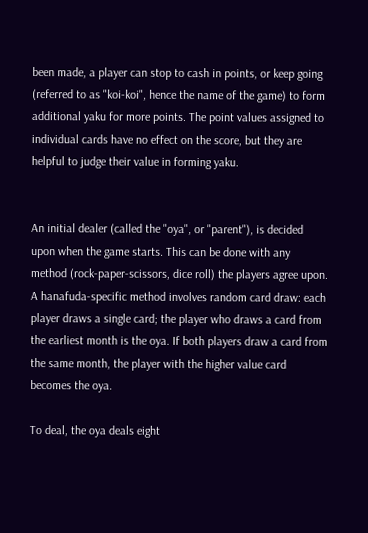been made, a player can stop to cash in points, or keep going (referred to as "koi-koi", hence the name of the game) to form additional yaku for more points. The point values assigned to individual cards have no effect on the score, but they are helpful to judge their value in forming yaku.


An initial dealer (called the "oya", or "parent"), is decided upon when the game starts. This can be done with any method (rock-paper-scissors, dice roll) the players agree upon. A hanafuda-specific method involves random card draw: each player draws a single card; the player who draws a card from the earliest month is the oya. If both players draw a card from the same month, the player with the higher value card becomes the oya.

To deal, the oya deals eight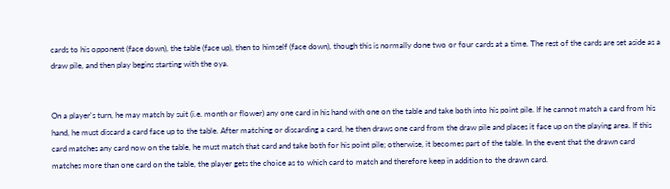cards to his opponent (face down), the table (face up), then to himself (face down), though this is normally done two or four cards at a time. The rest of the cards are set aside as a draw pile, and then play begins starting with the oya.


On a player's turn, he may match by suit (i.e. month or flower) any one card in his hand with one on the table and take both into his point pile. If he cannot match a card from his hand, he must discard a card face up to the table. After matching or discarding a card, he then draws one card from the draw pile and places it face up on the playing area. If this card matches any card now on the table, he must match that card and take both for his point pile; otherwise, it becomes part of the table. In the event that the drawn card matches more than one card on the table, the player gets the choice as to which card to match and therefore keep in addition to the drawn card.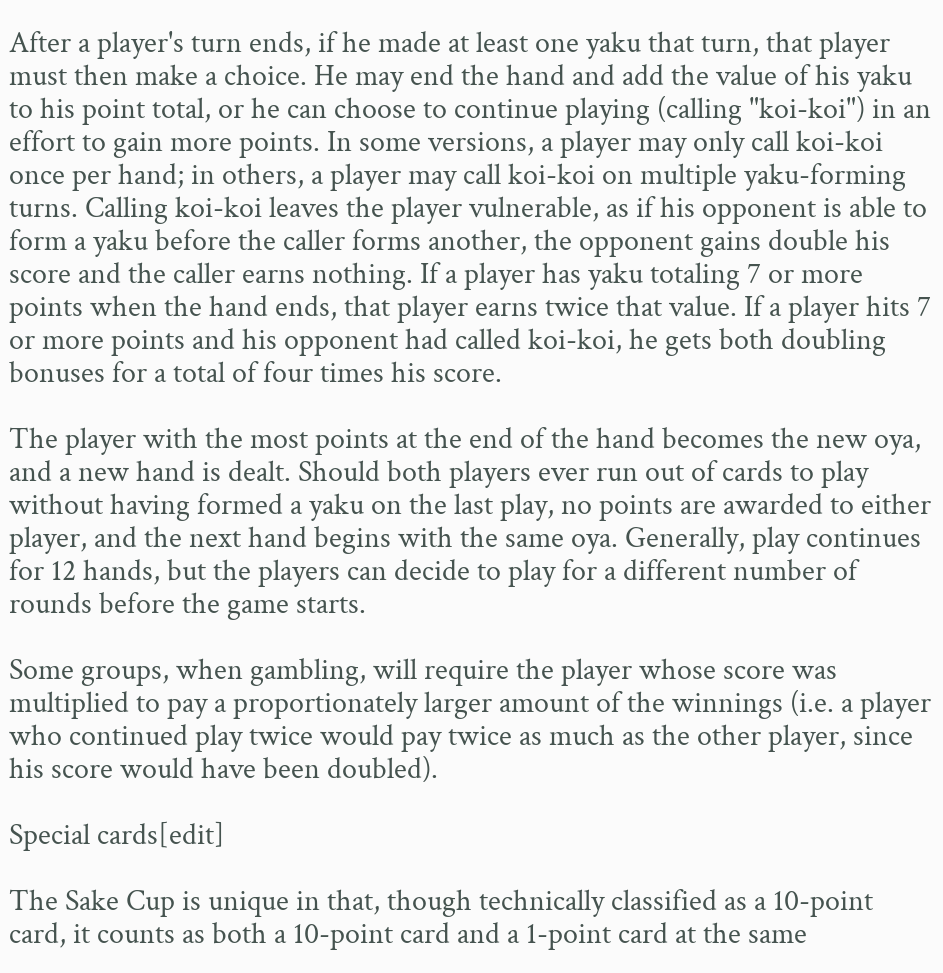After a player's turn ends, if he made at least one yaku that turn, that player must then make a choice. He may end the hand and add the value of his yaku to his point total, or he can choose to continue playing (calling "koi-koi") in an effort to gain more points. In some versions, a player may only call koi-koi once per hand; in others, a player may call koi-koi on multiple yaku-forming turns. Calling koi-koi leaves the player vulnerable, as if his opponent is able to form a yaku before the caller forms another, the opponent gains double his score and the caller earns nothing. If a player has yaku totaling 7 or more points when the hand ends, that player earns twice that value. If a player hits 7 or more points and his opponent had called koi-koi, he gets both doubling bonuses for a total of four times his score.

The player with the most points at the end of the hand becomes the new oya, and a new hand is dealt. Should both players ever run out of cards to play without having formed a yaku on the last play, no points are awarded to either player, and the next hand begins with the same oya. Generally, play continues for 12 hands, but the players can decide to play for a different number of rounds before the game starts.

Some groups, when gambling, will require the player whose score was multiplied to pay a proportionately larger amount of the winnings (i.e. a player who continued play twice would pay twice as much as the other player, since his score would have been doubled).

Special cards[edit]

The Sake Cup is unique in that, though technically classified as a 10-point card, it counts as both a 10-point card and a 1-point card at the same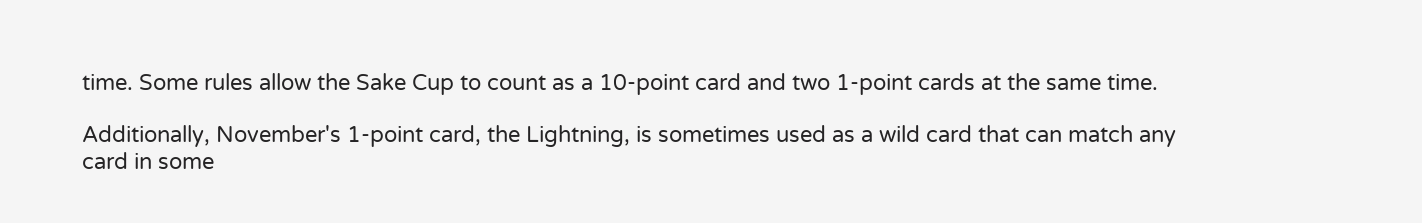time. Some rules allow the Sake Cup to count as a 10-point card and two 1-point cards at the same time.

Additionally, November's 1-point card, the Lightning, is sometimes used as a wild card that can match any card in some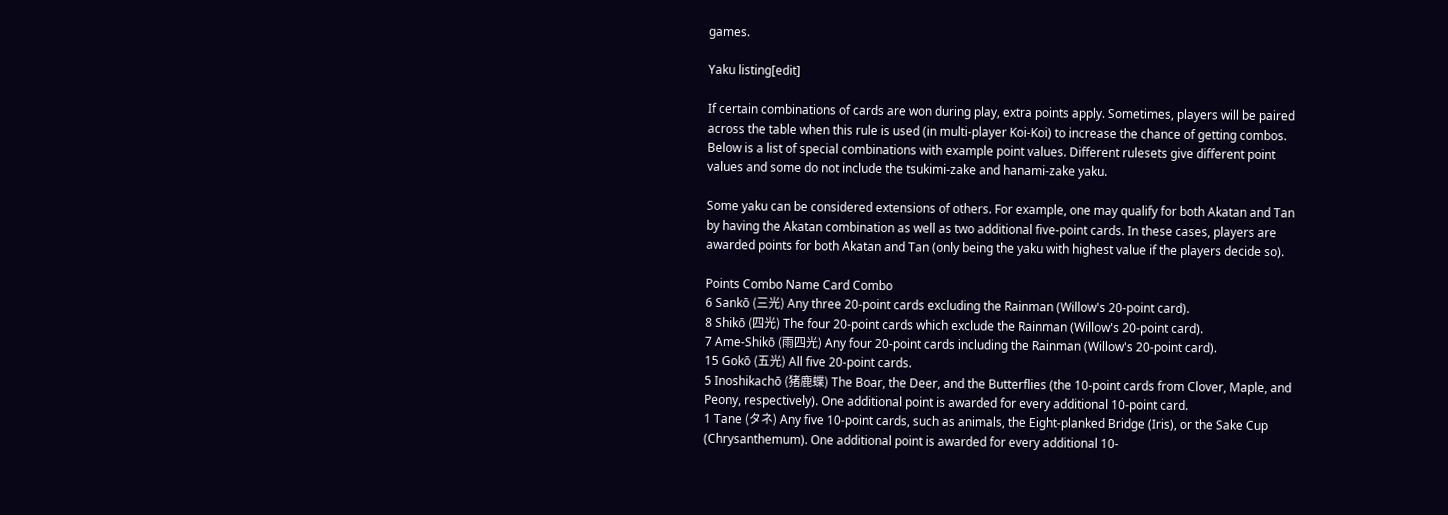games.

Yaku listing[edit]

If certain combinations of cards are won during play, extra points apply. Sometimes, players will be paired across the table when this rule is used (in multi-player Koi-Koi) to increase the chance of getting combos. Below is a list of special combinations with example point values. Different rulesets give different point values and some do not include the tsukimi-zake and hanami-zake yaku.

Some yaku can be considered extensions of others. For example, one may qualify for both Akatan and Tan by having the Akatan combination as well as two additional five-point cards. In these cases, players are awarded points for both Akatan and Tan (only being the yaku with highest value if the players decide so).

Points Combo Name Card Combo
6 Sankō (三光) Any three 20-point cards excluding the Rainman (Willow's 20-point card).
8 Shikō (四光) The four 20-point cards which exclude the Rainman (Willow's 20-point card).
7 Ame-Shikō (雨四光) Any four 20-point cards including the Rainman (Willow's 20-point card).
15 Gokō (五光) All five 20-point cards.
5 Inoshikachō (猪鹿蝶) The Boar, the Deer, and the Butterflies (the 10-point cards from Clover, Maple, and Peony, respectively). One additional point is awarded for every additional 10-point card.
1 Tane (タネ) Any five 10-point cards, such as animals, the Eight-planked Bridge (Iris), or the Sake Cup (Chrysanthemum). One additional point is awarded for every additional 10-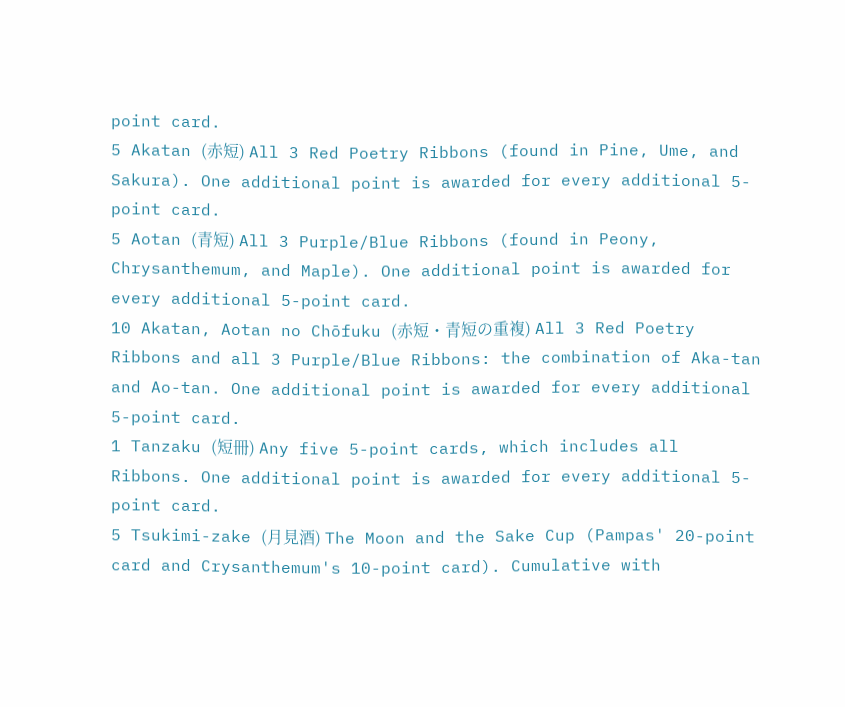point card.
5 Akatan (赤短) All 3 Red Poetry Ribbons (found in Pine, Ume, and Sakura). One additional point is awarded for every additional 5-point card.
5 Aotan (青短) All 3 Purple/Blue Ribbons (found in Peony, Chrysanthemum, and Maple). One additional point is awarded for every additional 5-point card.
10 Akatan, Aotan no Chōfuku (赤短・青短の重複) All 3 Red Poetry Ribbons and all 3 Purple/Blue Ribbons: the combination of Aka-tan and Ao-tan. One additional point is awarded for every additional 5-point card.
1 Tanzaku (短冊) Any five 5-point cards, which includes all Ribbons. One additional point is awarded for every additional 5-point card.
5 Tsukimi-zake (月見酒) The Moon and the Sake Cup (Pampas' 20-point card and Crysanthemum's 10-point card). Cumulative with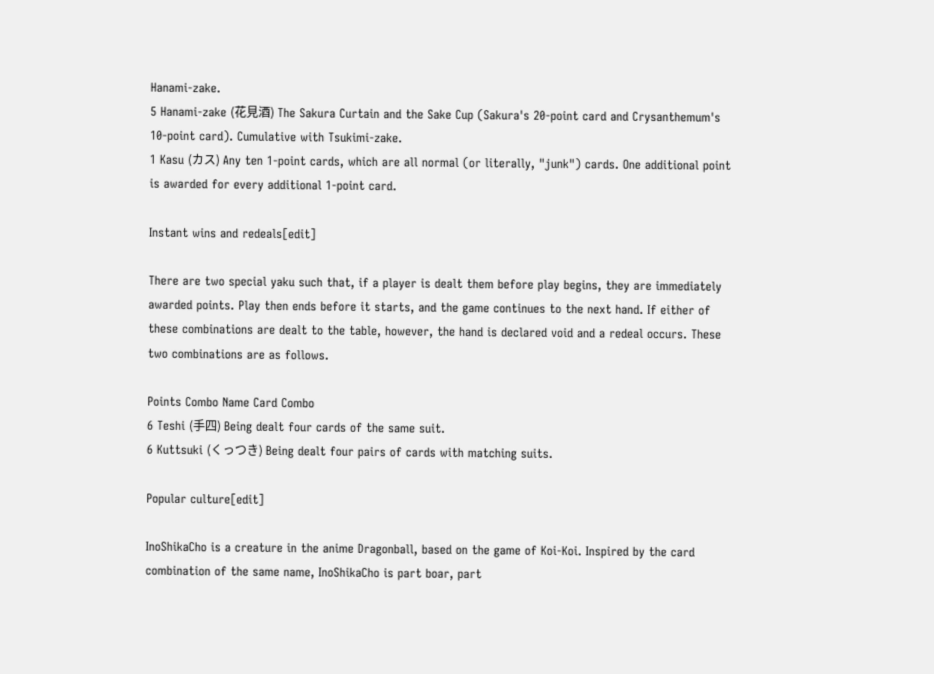Hanami-zake.
5 Hanami-zake (花見酒) The Sakura Curtain and the Sake Cup (Sakura's 20-point card and Crysanthemum's 10-point card). Cumulative with Tsukimi-zake.
1 Kasu (カス) Any ten 1-point cards, which are all normal (or literally, "junk") cards. One additional point is awarded for every additional 1-point card.

Instant wins and redeals[edit]

There are two special yaku such that, if a player is dealt them before play begins, they are immediately awarded points. Play then ends before it starts, and the game continues to the next hand. If either of these combinations are dealt to the table, however, the hand is declared void and a redeal occurs. These two combinations are as follows.

Points Combo Name Card Combo
6 Teshi (手四) Being dealt four cards of the same suit.
6 Kuttsuki (くっつき) Being dealt four pairs of cards with matching suits.

Popular culture[edit]

InoShikaCho is a creature in the anime Dragonball, based on the game of Koi-Koi. Inspired by the card combination of the same name, InoShikaCho is part boar, part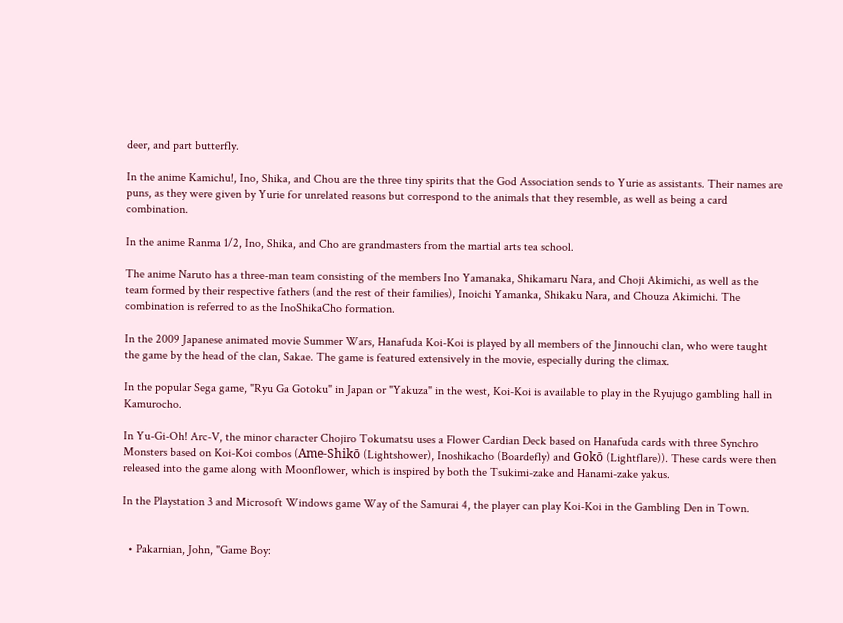deer, and part butterfly.

In the anime Kamichu!, Ino, Shika, and Chou are the three tiny spirits that the God Association sends to Yurie as assistants. Their names are puns, as they were given by Yurie for unrelated reasons but correspond to the animals that they resemble, as well as being a card combination.

In the anime Ranma 1/2, Ino, Shika, and Cho are grandmasters from the martial arts tea school.

The anime Naruto has a three-man team consisting of the members Ino Yamanaka, Shikamaru Nara, and Choji Akimichi, as well as the team formed by their respective fathers (and the rest of their families), Inoichi Yamanka, Shikaku Nara, and Chouza Akimichi. The combination is referred to as the InoShikaCho formation.

In the 2009 Japanese animated movie Summer Wars, Hanafuda Koi-Koi is played by all members of the Jinnouchi clan, who were taught the game by the head of the clan, Sakae. The game is featured extensively in the movie, especially during the climax.

In the popular Sega game, "Ryu Ga Gotoku" in Japan or "Yakuza" in the west, Koi-Koi is available to play in the Ryujugo gambling hall in Kamurocho.

In Yu-Gi-Oh! Arc-V, the minor character Chojiro Tokumatsu uses a Flower Cardian Deck based on Hanafuda cards with three Synchro Monsters based on Koi-Koi combos (Ame-Shikō (Lightshower), Inoshikacho (Boardefly) and Gokō (Lightflare)). These cards were then released into the game along with Moonflower, which is inspired by both the Tsukimi-zake and Hanami-zake yakus.

In the Playstation 3 and Microsoft Windows game Way of the Samurai 4, the player can play Koi-Koi in the Gambling Den in Town.


  • Pakarnian, John, "Game Boy: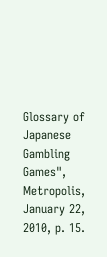Glossary of Japanese Gambling Games", Metropolis, January 22, 2010, p. 15.